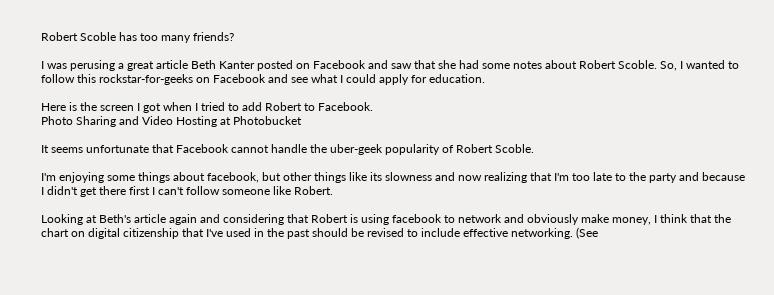Robert Scoble has too many friends?

I was perusing a great article Beth Kanter posted on Facebook and saw that she had some notes about Robert Scoble. So, I wanted to follow this rockstar-for-geeks on Facebook and see what I could apply for education.

Here is the screen I got when I tried to add Robert to Facebook.
Photo Sharing and Video Hosting at Photobucket

It seems unfortunate that Facebook cannot handle the uber-geek popularity of Robert Scoble.

I'm enjoying some things about facebook, but other things like its slowness and now realizing that I'm too late to the party and because I didn't get there first I can't follow someone like Robert.

Looking at Beth's article again and considering that Robert is using facebook to network and obviously make money, I think that the chart on digital citizenship that I've used in the past should be revised to include effective networking. (See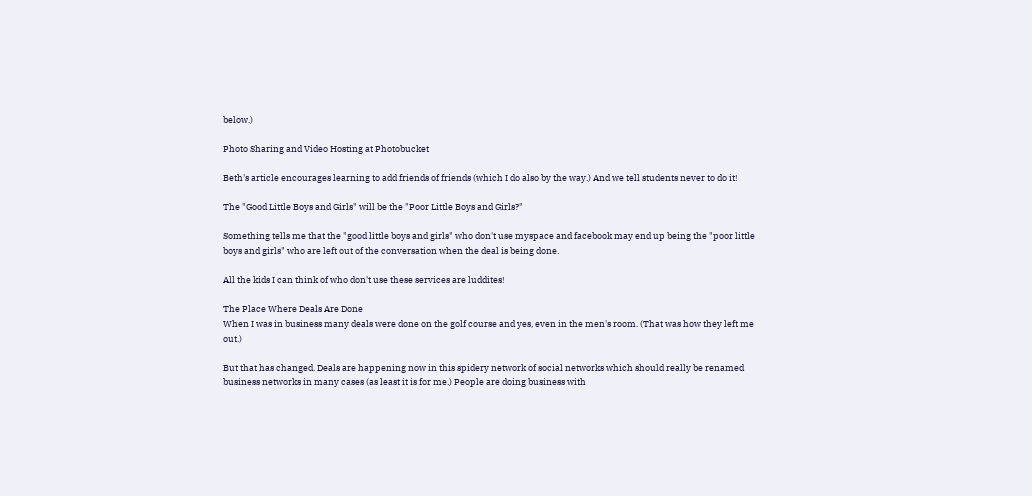below.)

Photo Sharing and Video Hosting at Photobucket

Beth's article encourages learning to add friends of friends (which I do also by the way.) And we tell students never to do it!

The "Good Little Boys and Girls" will be the "Poor Little Boys and Girls?"

Something tells me that the "good little boys and girls" who don't use myspace and facebook may end up being the "poor little boys and girls" who are left out of the conversation when the deal is being done.

All the kids I can think of who don't use these services are luddites!

The Place Where Deals Are Done
When I was in business many deals were done on the golf course and yes, even in the men's room. (That was how they left me out.)

But that has changed. Deals are happening now in this spidery network of social networks which should really be renamed business networks in many cases (as least it is for me.) People are doing business with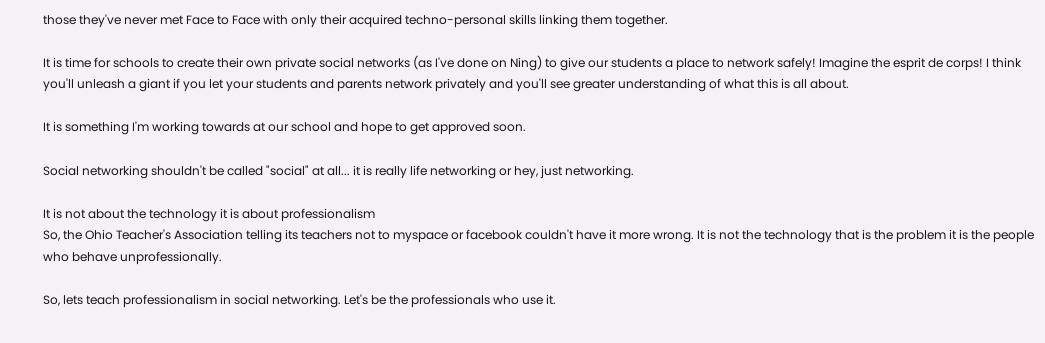those they've never met Face to Face with only their acquired techno-personal skills linking them together.

It is time for schools to create their own private social networks (as I've done on Ning) to give our students a place to network safely! Imagine the esprit de corps! I think you'll unleash a giant if you let your students and parents network privately and you'll see greater understanding of what this is all about.

It is something I'm working towards at our school and hope to get approved soon.

Social networking shouldn't be called "social" at all... it is really life networking or hey, just networking.

It is not about the technology it is about professionalism
So, the Ohio Teacher's Association telling its teachers not to myspace or facebook couldn't have it more wrong. It is not the technology that is the problem it is the people who behave unprofessionally.

So, lets teach professionalism in social networking. Let's be the professionals who use it.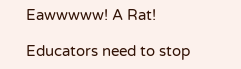Eawwwww! A Rat!

Educators need to stop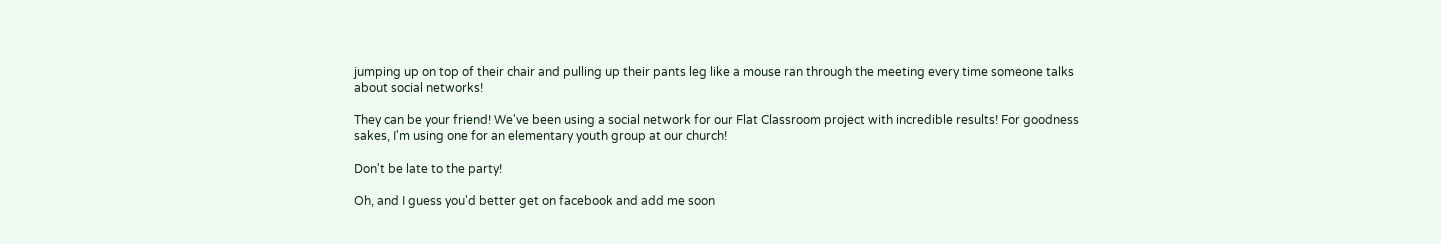jumping up on top of their chair and pulling up their pants leg like a mouse ran through the meeting every time someone talks about social networks!

They can be your friend! We've been using a social network for our Flat Classroom project with incredible results! For goodness sakes, I'm using one for an elementary youth group at our church!

Don't be late to the party!

Oh, and I guess you'd better get on facebook and add me soon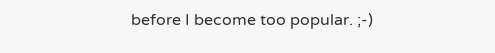before I become too popular. ;-)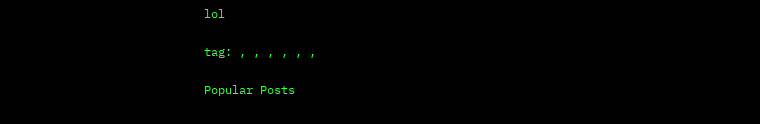lol

tag: , , , , , ,

Popular Posts